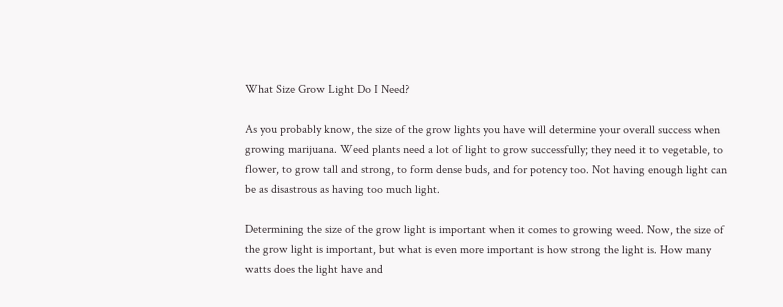What Size Grow Light Do I Need?

As you probably know, the size of the grow lights you have will determine your overall success when growing marijuana. Weed plants need a lot of light to grow successfully; they need it to vegetable, to flower, to grow tall and strong, to form dense buds, and for potency too. Not having enough light can be as disastrous as having too much light.

Determining the size of the grow light is important when it comes to growing weed. Now, the size of the grow light is important, but what is even more important is how strong the light is. How many watts does the light have and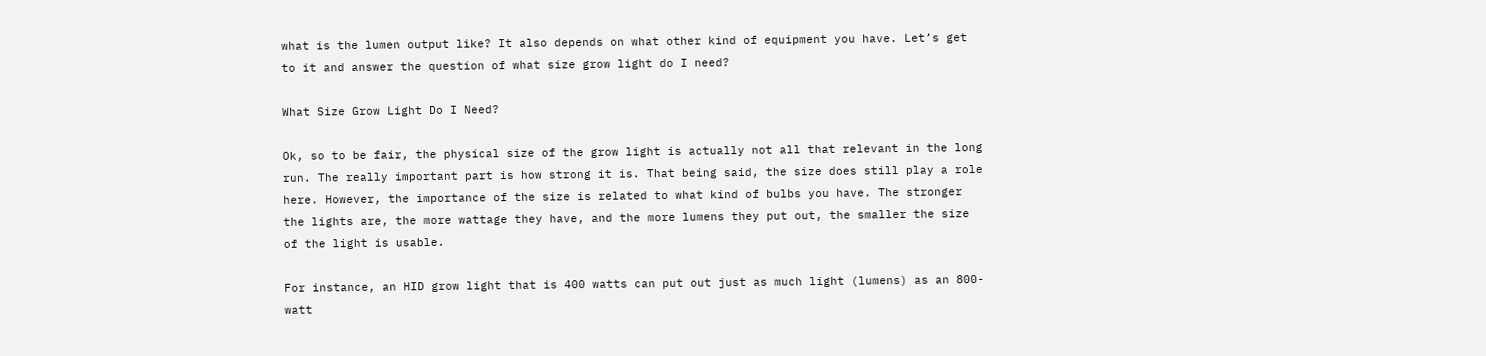what is the lumen output like? It also depends on what other kind of equipment you have. Let’s get to it and answer the question of what size grow light do I need?

What Size Grow Light Do I Need?

Ok, so to be fair, the physical size of the grow light is actually not all that relevant in the long run. The really important part is how strong it is. That being said, the size does still play a role here. However, the importance of the size is related to what kind of bulbs you have. The stronger the lights are, the more wattage they have, and the more lumens they put out, the smaller the size of the light is usable.

For instance, an HID grow light that is 400 watts can put out just as much light (lumens) as an 800-watt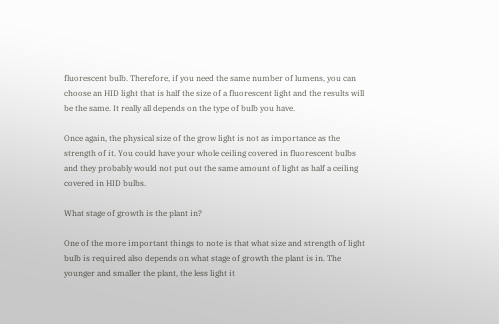fluorescent bulb. Therefore, if you need the same number of lumens, you can choose an HID light that is half the size of a fluorescent light and the results will be the same. It really all depends on the type of bulb you have.

Once again, the physical size of the grow light is not as importance as the strength of it. You could have your whole ceiling covered in fluorescent bulbs and they probably would not put out the same amount of light as half a ceiling covered in HID bulbs.

What stage of growth is the plant in?

One of the more important things to note is that what size and strength of light bulb is required also depends on what stage of growth the plant is in. The younger and smaller the plant, the less light it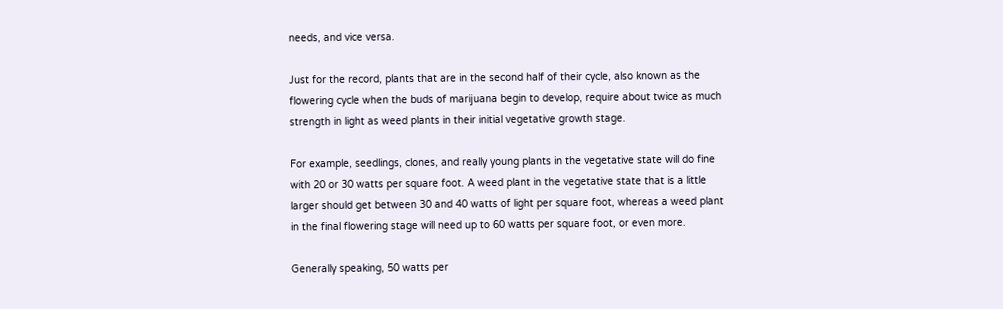needs, and vice versa.

Just for the record, plants that are in the second half of their cycle, also known as the flowering cycle when the buds of marijuana begin to develop, require about twice as much strength in light as weed plants in their initial vegetative growth stage.

For example, seedlings, clones, and really young plants in the vegetative state will do fine with 20 or 30 watts per square foot. A weed plant in the vegetative state that is a little larger should get between 30 and 40 watts of light per square foot, whereas a weed plant in the final flowering stage will need up to 60 watts per square foot, or even more.

Generally speaking, 50 watts per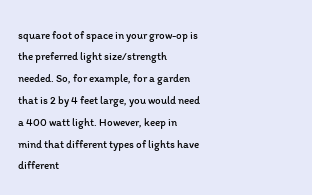square foot of space in your grow-op is the preferred light size/strength needed. So, for example, for a garden that is 2 by 4 feet large, you would need a 400 watt light. However, keep in mind that different types of lights have different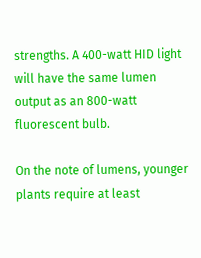strengths. A 400-watt HID light will have the same lumen output as an 800-watt fluorescent bulb.

On the note of lumens, younger plants require at least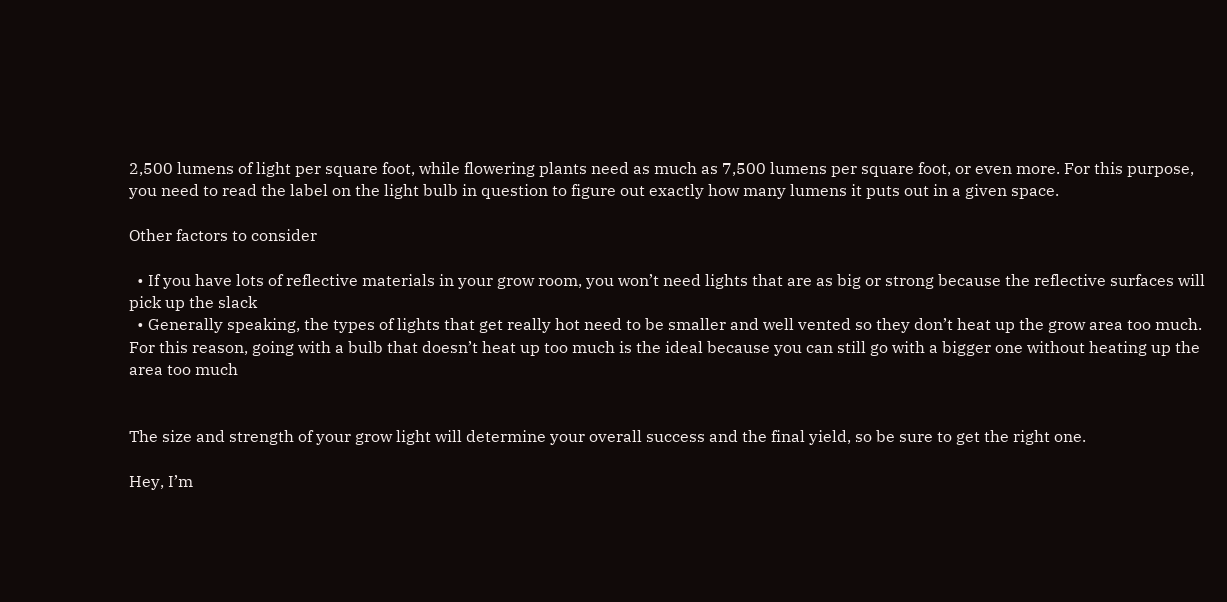2,500 lumens of light per square foot, while flowering plants need as much as 7,500 lumens per square foot, or even more. For this purpose, you need to read the label on the light bulb in question to figure out exactly how many lumens it puts out in a given space.

Other factors to consider

  • If you have lots of reflective materials in your grow room, you won’t need lights that are as big or strong because the reflective surfaces will pick up the slack
  • Generally speaking, the types of lights that get really hot need to be smaller and well vented so they don’t heat up the grow area too much. For this reason, going with a bulb that doesn’t heat up too much is the ideal because you can still go with a bigger one without heating up the area too much


The size and strength of your grow light will determine your overall success and the final yield, so be sure to get the right one.

Hey, I’m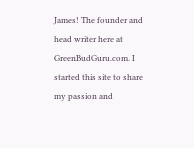James! The founder and head writer here at GreenBudGuru.com. I started this site to share my passion and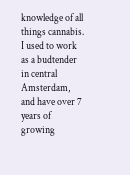knowledge of all things cannabis. I used to work as a budtender in central Amsterdam, and have over 7 years of growing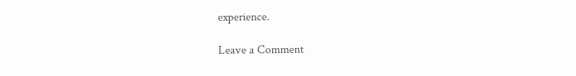experience.

Leave a Comment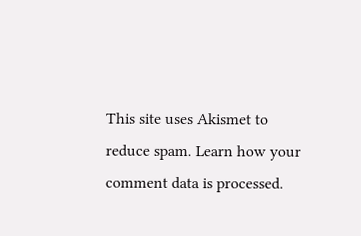This site uses Akismet to reduce spam. Learn how your comment data is processed.